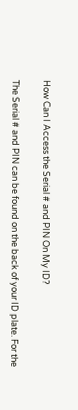How Can I Access the Serial # and PIN On My ID?

The Serial # and PIN can be found on the back of your ID plate. For the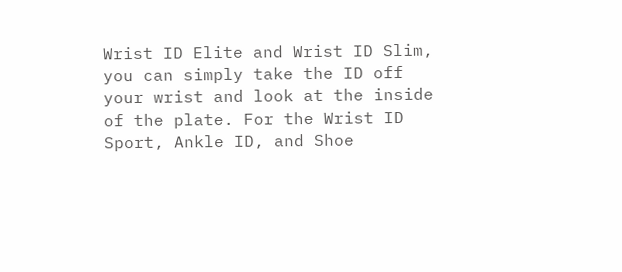Wrist ID Elite and Wrist ID Slim, you can simply take the ID off your wrist and look at the inside of the plate. For the Wrist ID Sport, Ankle ID, and Shoe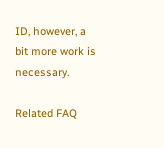ID, however, a bit more work is necessary.

Related FAQ